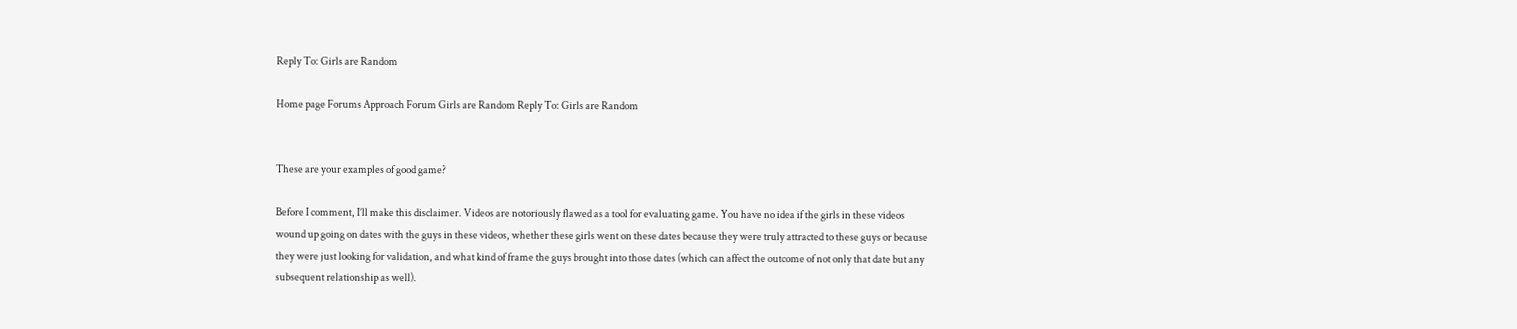Reply To: Girls are Random

Home page Forums Approach Forum Girls are Random Reply To: Girls are Random


These are your examples of good game?

Before I comment, I’ll make this disclaimer. Videos are notoriously flawed as a tool for evaluating game. You have no idea if the girls in these videos wound up going on dates with the guys in these videos, whether these girls went on these dates because they were truly attracted to these guys or because they were just looking for validation, and what kind of frame the guys brought into those dates (which can affect the outcome of not only that date but any subsequent relationship as well).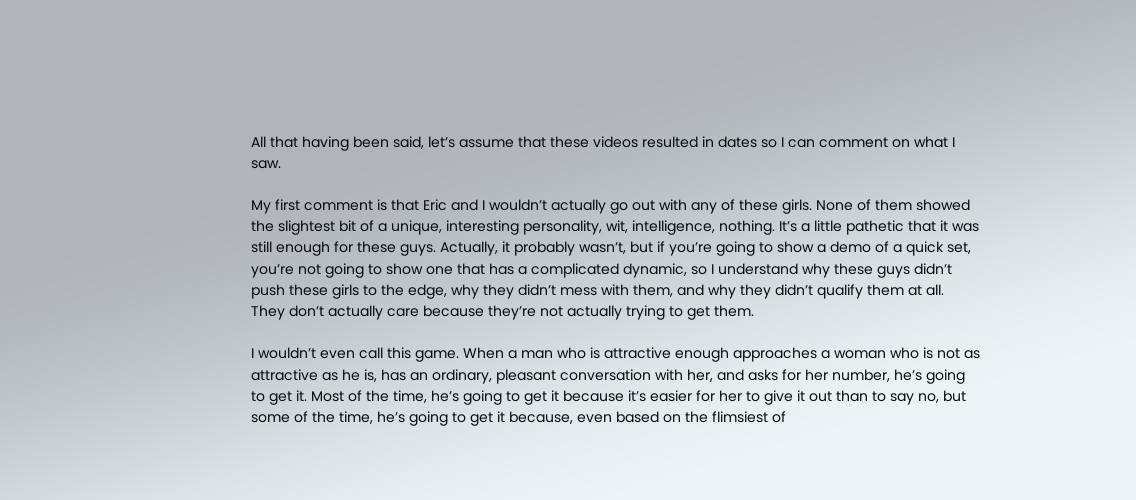All that having been said, let’s assume that these videos resulted in dates so I can comment on what I saw.

My first comment is that Eric and I wouldn’t actually go out with any of these girls. None of them showed the slightest bit of a unique, interesting personality, wit, intelligence, nothing. It’s a little pathetic that it was still enough for these guys. Actually, it probably wasn’t, but if you’re going to show a demo of a quick set, you’re not going to show one that has a complicated dynamic, so I understand why these guys didn’t push these girls to the edge, why they didn’t mess with them, and why they didn’t qualify them at all. They don’t actually care because they’re not actually trying to get them.

I wouldn’t even call this game. When a man who is attractive enough approaches a woman who is not as attractive as he is, has an ordinary, pleasant conversation with her, and asks for her number, he’s going to get it. Most of the time, he’s going to get it because it’s easier for her to give it out than to say no, but some of the time, he’s going to get it because, even based on the flimsiest of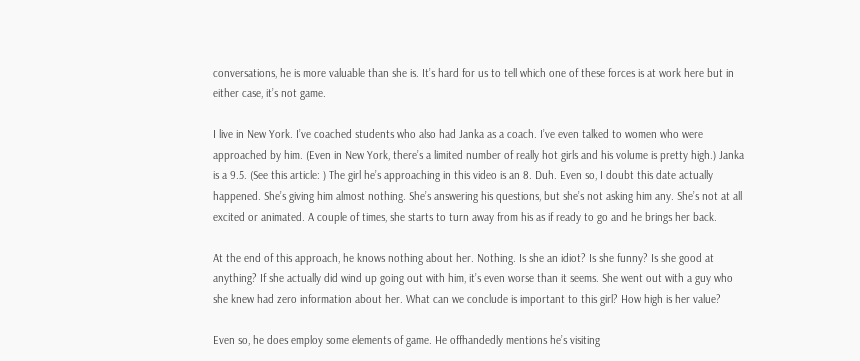conversations, he is more valuable than she is. It’s hard for us to tell which one of these forces is at work here but in either case, it’s not game.

I live in New York. I’ve coached students who also had Janka as a coach. I’ve even talked to women who were approached by him. (Even in New York, there’s a limited number of really hot girls and his volume is pretty high.) Janka is a 9.5. (See this article: ) The girl he’s approaching in this video is an 8. Duh. Even so, I doubt this date actually happened. She’s giving him almost nothing. She’s answering his questions, but she’s not asking him any. She’s not at all excited or animated. A couple of times, she starts to turn away from his as if ready to go and he brings her back.

At the end of this approach, he knows nothing about her. Nothing. Is she an idiot? Is she funny? Is she good at anything? If she actually did wind up going out with him, it’s even worse than it seems. She went out with a guy who she knew had zero information about her. What can we conclude is important to this girl? How high is her value?

Even so, he does employ some elements of game. He offhandedly mentions he’s visiting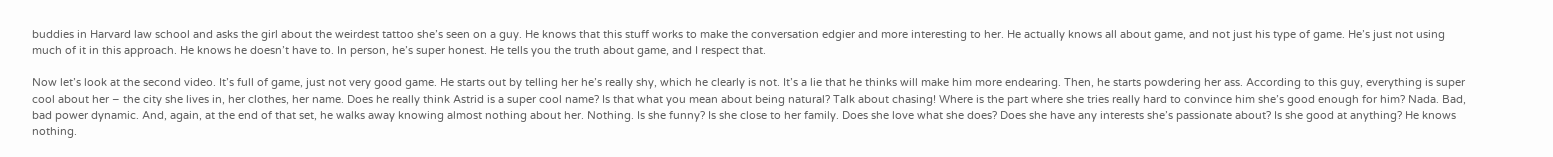buddies in Harvard law school and asks the girl about the weirdest tattoo she’s seen on a guy. He knows that this stuff works to make the conversation edgier and more interesting to her. He actually knows all about game, and not just his type of game. He’s just not using much of it in this approach. He knows he doesn’t have to. In person, he’s super honest. He tells you the truth about game, and I respect that.

Now let’s look at the second video. It’s full of game, just not very good game. He starts out by telling her he’s really shy, which he clearly is not. It’s a lie that he thinks will make him more endearing. Then, he starts powdering her ass. According to this guy, everything is super cool about her – the city she lives in, her clothes, her name. Does he really think Astrid is a super cool name? Is that what you mean about being natural? Talk about chasing! Where is the part where she tries really hard to convince him she’s good enough for him? Nada. Bad, bad power dynamic. And, again, at the end of that set, he walks away knowing almost nothing about her. Nothing. Is she funny? Is she close to her family. Does she love what she does? Does she have any interests she’s passionate about? Is she good at anything? He knows nothing.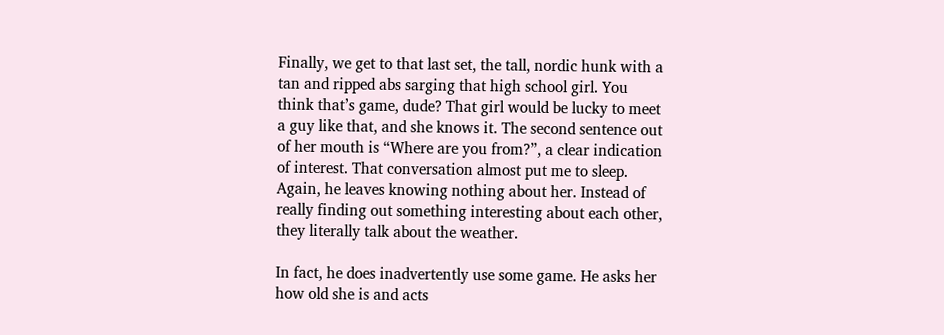Finally, we get to that last set, the tall, nordic hunk with a tan and ripped abs sarging that high school girl. You think that’s game, dude? That girl would be lucky to meet a guy like that, and she knows it. The second sentence out of her mouth is “Where are you from?”, a clear indication of interest. That conversation almost put me to sleep. Again, he leaves knowing nothing about her. Instead of really finding out something interesting about each other, they literally talk about the weather.

In fact, he does inadvertently use some game. He asks her how old she is and acts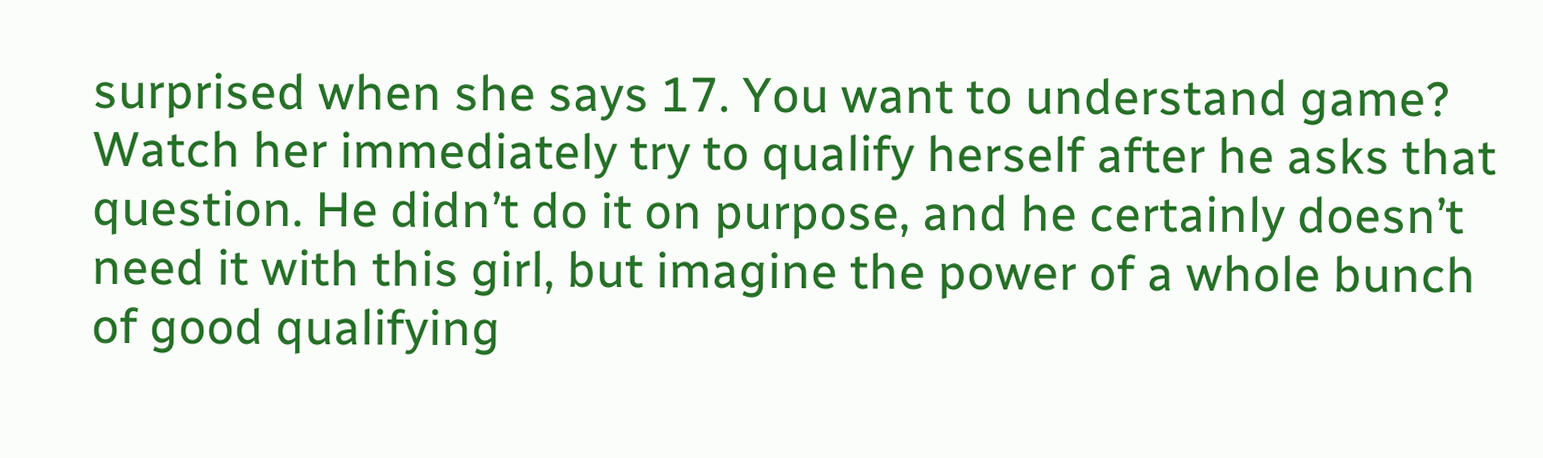surprised when she says 17. You want to understand game? Watch her immediately try to qualify herself after he asks that question. He didn’t do it on purpose, and he certainly doesn’t need it with this girl, but imagine the power of a whole bunch of good qualifying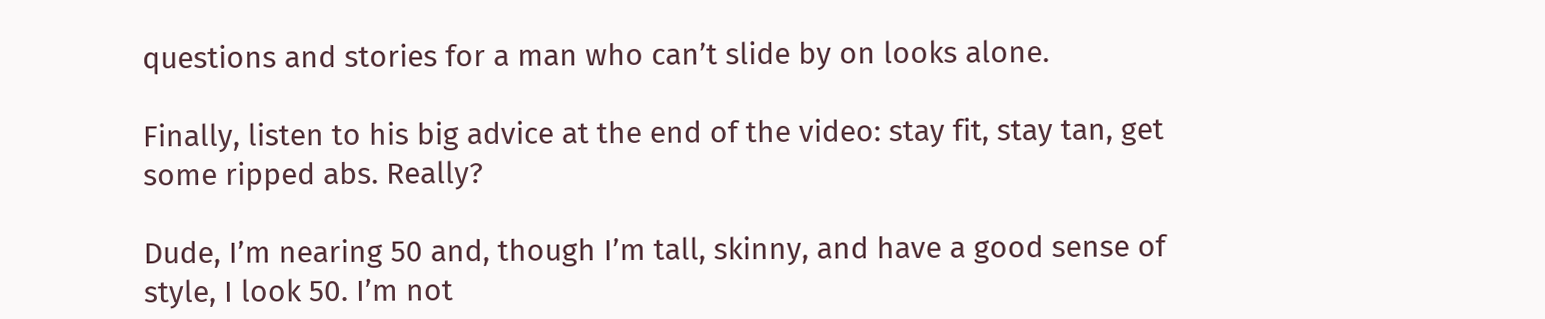questions and stories for a man who can’t slide by on looks alone.

Finally, listen to his big advice at the end of the video: stay fit, stay tan, get some ripped abs. Really?

Dude, I’m nearing 50 and, though I’m tall, skinny, and have a good sense of style, I look 50. I’m not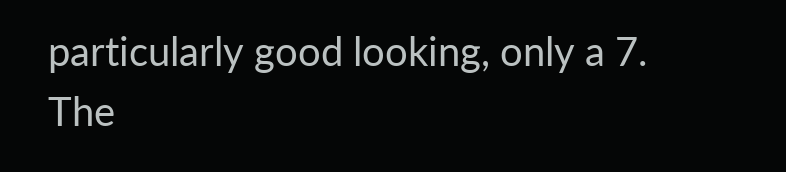particularly good looking, only a 7. The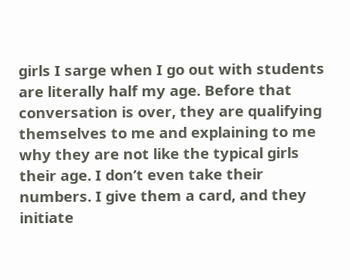girls I sarge when I go out with students are literally half my age. Before that conversation is over, they are qualifying themselves to me and explaining to me why they are not like the typical girls their age. I don’t even take their numbers. I give them a card, and they initiate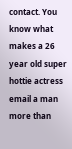contact. You know what makes a 26 year old super hottie actress email a man more than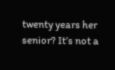twenty years her senior? It’s not a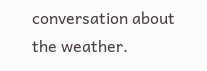conversation about the weather.